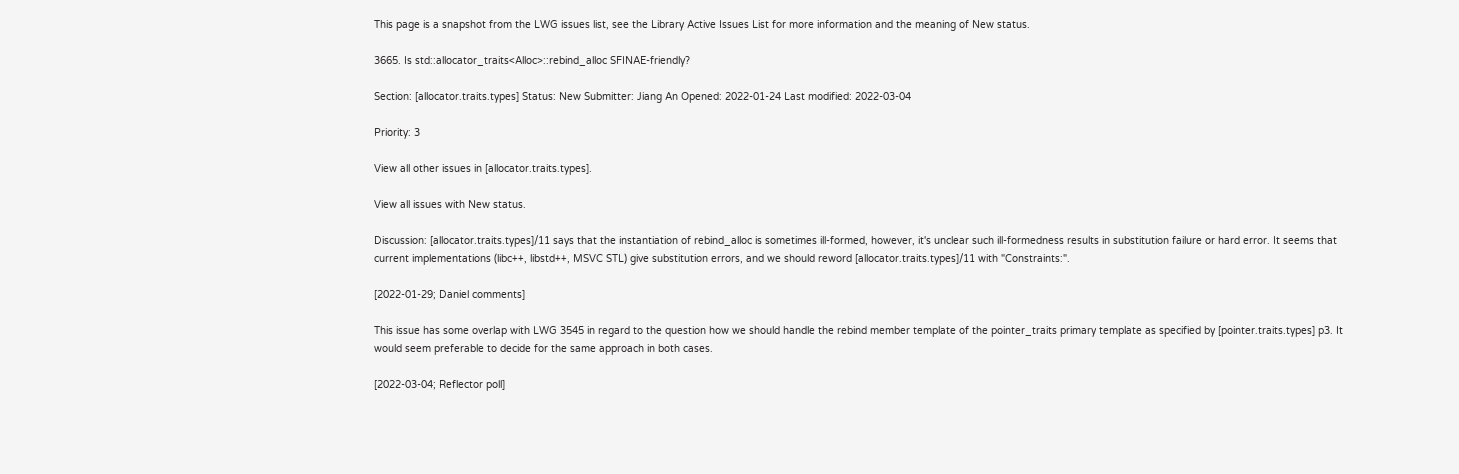This page is a snapshot from the LWG issues list, see the Library Active Issues List for more information and the meaning of New status.

3665. Is std::allocator_traits<Alloc>::rebind_alloc SFINAE-friendly?

Section: [allocator.traits.types] Status: New Submitter: Jiang An Opened: 2022-01-24 Last modified: 2022-03-04

Priority: 3

View all other issues in [allocator.traits.types].

View all issues with New status.

Discussion: [allocator.traits.types]/11 says that the instantiation of rebind_alloc is sometimes ill-formed, however, it's unclear such ill-formedness results in substitution failure or hard error. It seems that current implementations (libc++, libstd++, MSVC STL) give substitution errors, and we should reword [allocator.traits.types]/11 with "Constraints:".

[2022-01-29; Daniel comments]

This issue has some overlap with LWG 3545 in regard to the question how we should handle the rebind member template of the pointer_traits primary template as specified by [pointer.traits.types] p3. It would seem preferable to decide for the same approach in both cases.

[2022-03-04; Reflector poll]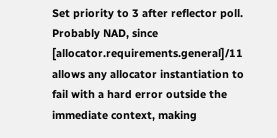Set priority to 3 after reflector poll. Probably NAD, since [allocator.requirements.general]/11 allows any allocator instantiation to fail with a hard error outside the immediate context, making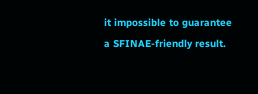it impossible to guarantee a SFINAE-friendly result.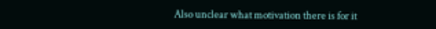Also unclear what motivation there is for it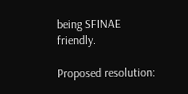being SFINAE friendly.

Proposed resolution: